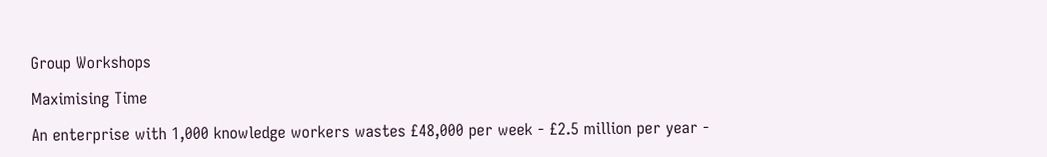Group Workshops

Maximising Time

An enterprise with 1,000 knowledge workers wastes £48,000 per week - £2.5 million per year -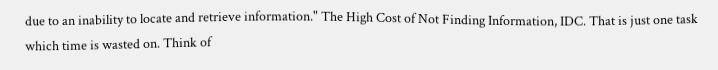due to an inability to locate and retrieve information." The High Cost of Not Finding Information, IDC. That is just one task which time is wasted on. Think of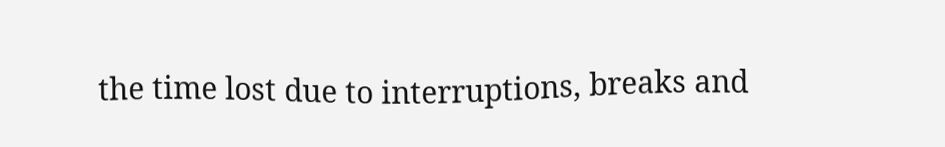the time lost due to interruptions, breaks and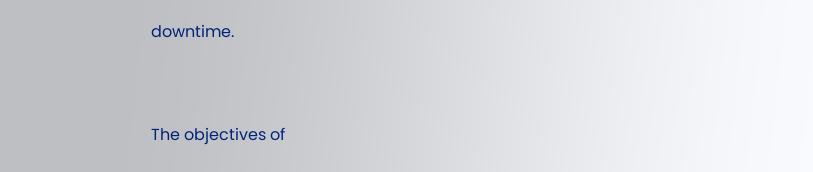downtime.


The objectives of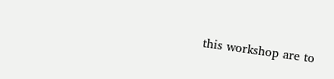this workshop are to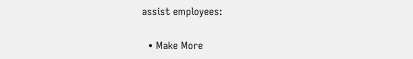assist employees:

  • Make More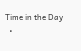Time in the Day
  •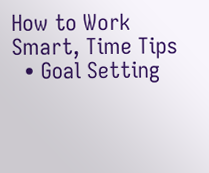How to Work Smart, Time Tips
  • Goal Setting